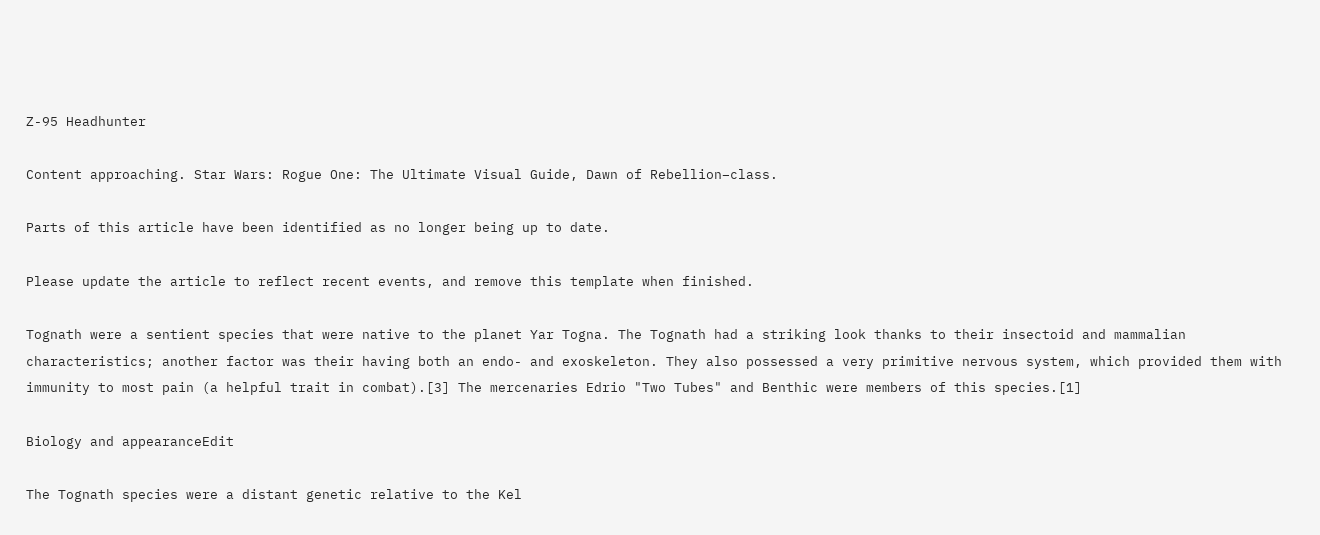Z-95 Headhunter

Content approaching. Star Wars: Rogue One: The Ultimate Visual Guide, Dawn of Rebellion–class.

Parts of this article have been identified as no longer being up to date.

Please update the article to reflect recent events, and remove this template when finished.

Tognath were a sentient species that were native to the planet Yar Togna. The Tognath had a striking look thanks to their insectoid and mammalian characteristics; another factor was their having both an endo- and exoskeleton. They also possessed a very primitive nervous system, which provided them with immunity to most pain (a helpful trait in combat).[3] The mercenaries Edrio "Two Tubes" and Benthic were members of this species.[1]

Biology and appearanceEdit

The Tognath species were a distant genetic relative to the Kel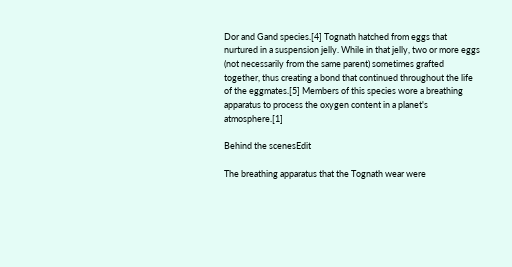Dor and Gand species.[4] Tognath hatched from eggs that nurtured in a suspension jelly. While in that jelly, two or more eggs (not necessarily from the same parent) sometimes grafted together, thus creating a bond that continued throughout the life of the eggmates.[5] Members of this species wore a breathing apparatus to process the oxygen content in a planet's atmosphere.[1]

Behind the scenesEdit

The breathing apparatus that the Tognath wear were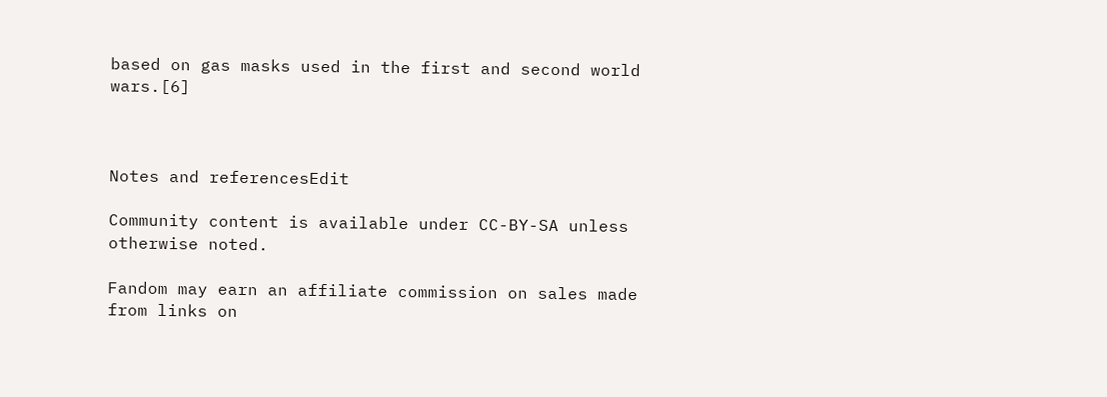based on gas masks used in the first and second world wars.[6]



Notes and referencesEdit

Community content is available under CC-BY-SA unless otherwise noted.

Fandom may earn an affiliate commission on sales made from links on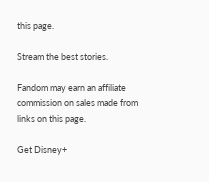this page.

Stream the best stories.

Fandom may earn an affiliate commission on sales made from links on this page.

Get Disney+